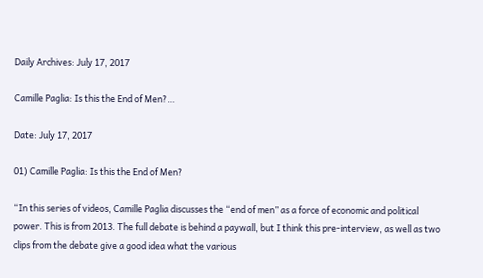Daily Archives: July 17, 2017

Camille Paglia: Is this the End of Men?…

Date: July 17, 2017

01) Camille Paglia: Is this the End of Men?

“In this series of videos, Camille Paglia discusses the “end of men” as a force of economic and political power. This is from 2013. The full debate is behind a paywall, but I think this pre-interview, as well as two clips from the debate give a good idea what the various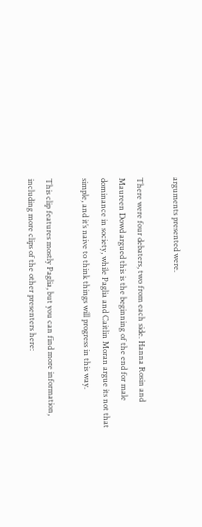arguments presented were.

There were four debaters, two from each side. Hanna Rosin and Maureen Dowd argued this is the beginning of the end for male dominance in society, while Paglia and Caitlin Moran argue its not that simple, and it’s naive to think things will progress in this way.

This clip features mostly Paglia, but you can find more information, including more clips of the other presenters here: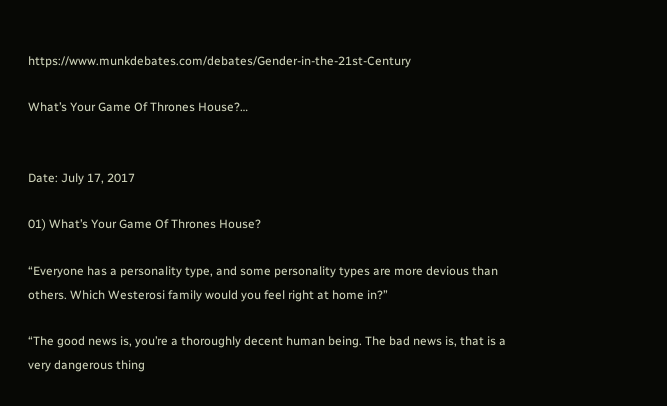https://www.munkdebates.com/debates/Gender-in-the-21st-Century

What’s Your Game Of Thrones House?…


Date: July 17, 2017

01) What’s Your Game Of Thrones House?

“Everyone has a personality type, and some personality types are more devious than others. Which Westerosi family would you feel right at home in?”

“The good news is, you’re a thoroughly decent human being. The bad news is, that is a very dangerous thing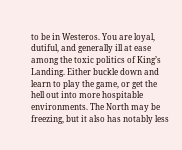to be in Westeros. You are loyal, dutiful, and generally ill at ease among the toxic politics of King’s Landing. Either buckle down and learn to play the game, or get the hell out into more hospitable environments. The North may be freezing, but it also has notably less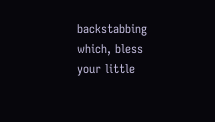backstabbing which, bless your little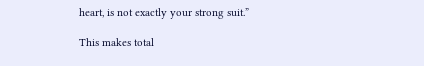heart, is not exactly your strong suit.”

This makes total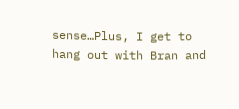sense…Plus, I get to hang out with Bran and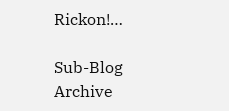Rickon!…

Sub-Blog Archive